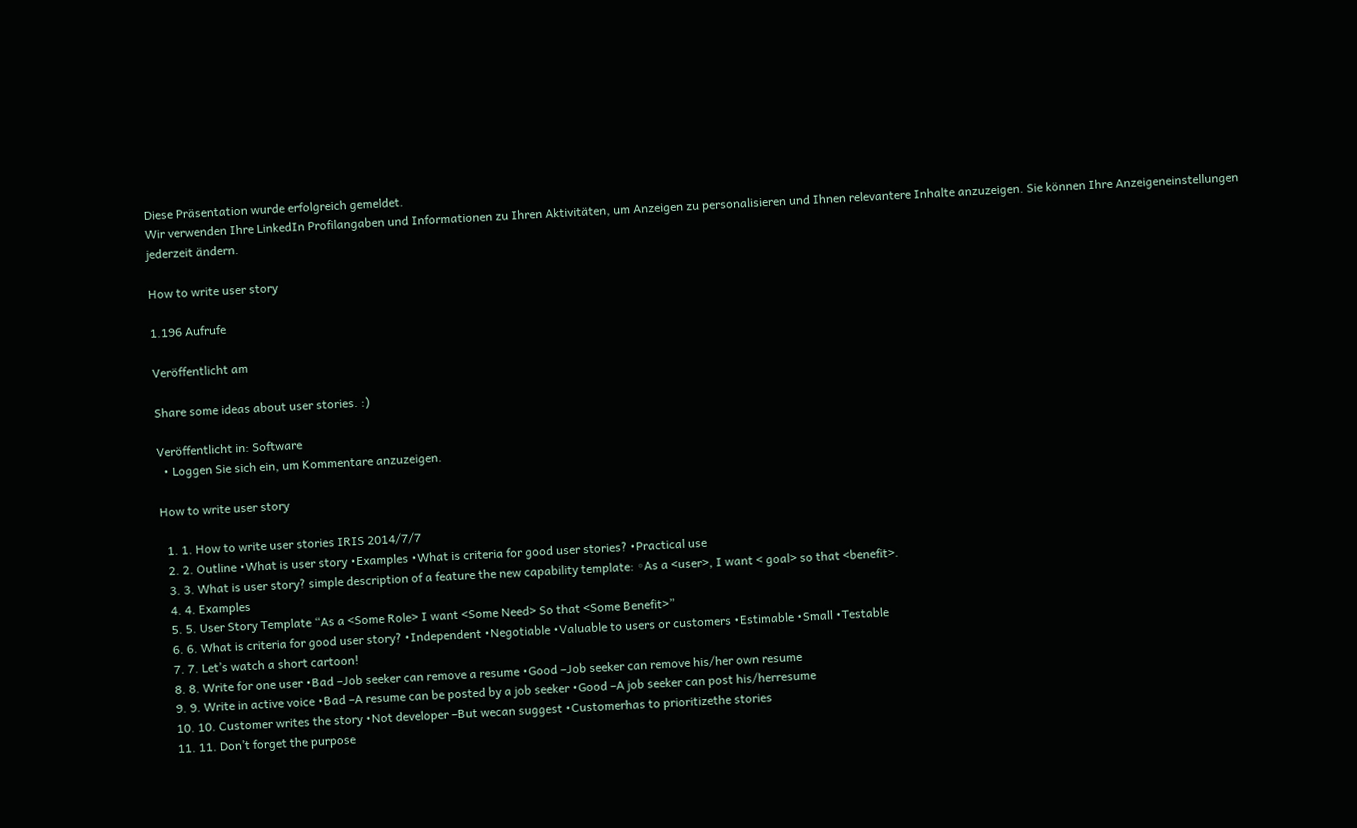Diese Präsentation wurde erfolgreich gemeldet.
Wir verwenden Ihre LinkedIn Profilangaben und Informationen zu Ihren Aktivitäten, um Anzeigen zu personalisieren und Ihnen relevantere Inhalte anzuzeigen. Sie können Ihre Anzeigeneinstellungen jederzeit ändern.

How to write user story

1.196 Aufrufe

Veröffentlicht am

Share some ideas about user stories. :)

Veröffentlicht in: Software
  • Loggen Sie sich ein, um Kommentare anzuzeigen.

How to write user story

  1. 1. How to write user stories IRIS 2014/7/7
  2. 2. Outline •What is user story •Examples •What is criteria for good user stories? •Practical use
  3. 3. What is user story? simple description of a feature the new capability template: ◦As a <user>, I want < goal> so that <benefit>.
  4. 4. Examples
  5. 5. User Story Template “As a <Some Role> I want <Some Need> So that <Some Benefit>”
  6. 6. What is criteria for good user story? •Independent •Negotiable •Valuable to users or customers •Estimable •Small •Testable
  7. 7. Let’s watch a short cartoon!
  8. 8. Write for one user •Bad –Job seeker can remove a resume •Good –Job seeker can remove his/her own resume
  9. 9. Write in active voice •Bad –A resume can be posted by a job seeker •Good –A job seeker can post his/herresume
  10. 10. Customer writes the story •Not developer –But wecan suggest •Customerhas to prioritizethe stories
  11. 11. Don’t forget the purpose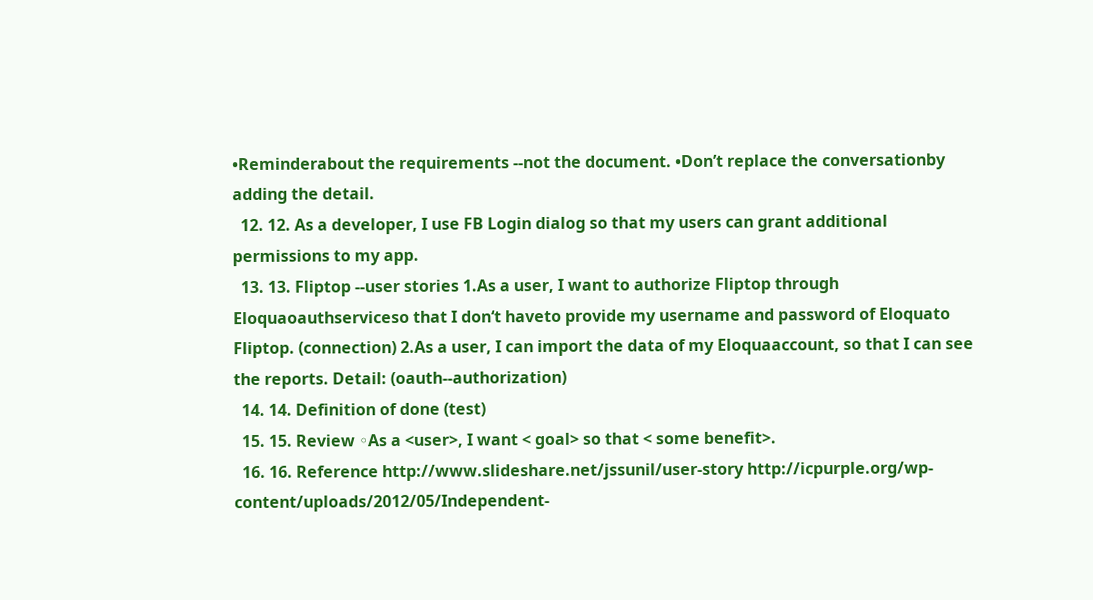•Reminderabout the requirements --not the document. •Don’t replace the conversationby adding the detail.
  12. 12. As a developer, I use FB Login dialog so that my users can grant additional permissions to my app.
  13. 13. Fliptop --user stories 1.As a user, I want to authorize Fliptop through Eloquaoauthserviceso that I don‘t haveto provide my username and password of Eloquato Fliptop. (connection) 2.As a user, I can import the data of my Eloquaaccount, so that I can see the reports. Detail: (oauth--authorization)
  14. 14. Definition of done (test)
  15. 15. Review ◦As a <user>, I want < goal> so that < some benefit>.
  16. 16. Reference http://www.slideshare.net/jssunil/user-story http://icpurple.org/wp- content/uploads/2012/05/Independent-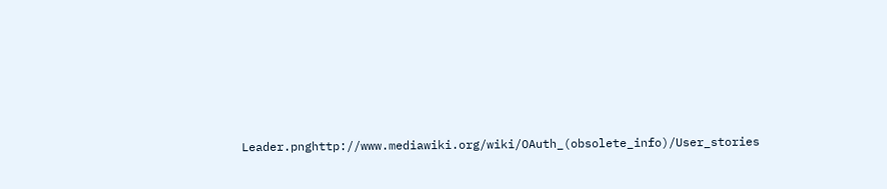Leader.pnghttp://www.mediawiki.org/wiki/OAuth_(obsolete_info)/User_stories